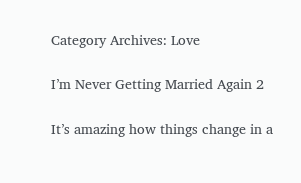Category Archives: Love

I’m Never Getting Married Again 2

It’s amazing how things change in a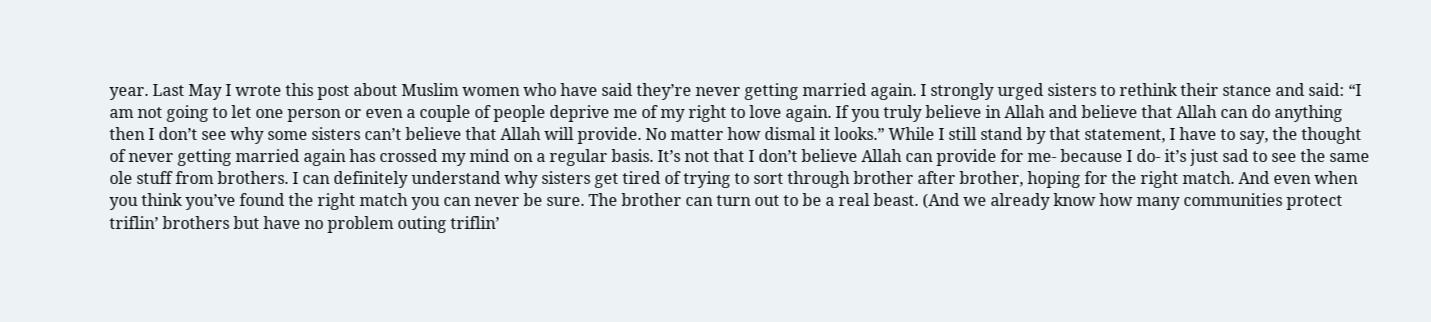year. Last May I wrote this post about Muslim women who have said they’re never getting married again. I strongly urged sisters to rethink their stance and said: “I am not going to let one person or even a couple of people deprive me of my right to love again. If you truly believe in Allah and believe that Allah can do anything then I don’t see why some sisters can’t believe that Allah will provide. No matter how dismal it looks.” While I still stand by that statement, I have to say, the thought of never getting married again has crossed my mind on a regular basis. It’s not that I don’t believe Allah can provide for me- because I do- it’s just sad to see the same ole stuff from brothers. I can definitely understand why sisters get tired of trying to sort through brother after brother, hoping for the right match. And even when you think you’ve found the right match you can never be sure. The brother can turn out to be a real beast. (And we already know how many communities protect triflin’ brothers but have no problem outing triflin’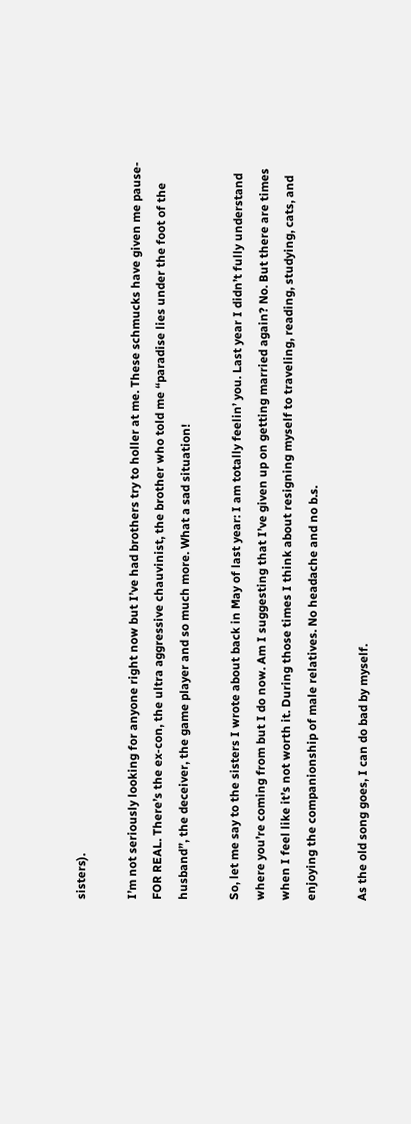sisters).

I’m not seriously looking for anyone right now but I’ve had brothers try to holler at me. These schmucks have given me pause- FOR REAL. There’s the ex-con, the ultra aggressive chauvinist, the brother who told me “paradise lies under the foot of the husband”, the deceiver, the game player and so much more. What a sad situation!

So, let me say to the sisters I wrote about back in May of last year: I am totally feelin’ you. Last year I didn’t fully understand where you’re coming from but I do now. Am I suggesting that I’ve given up on getting married again? No. But there are times when I feel like it’s not worth it. During those times I think about resigning myself to traveling, reading, studying, cats, and enjoying the companionship of male relatives. No headache and no b.s.

As the old song goes, I can do bad by myself.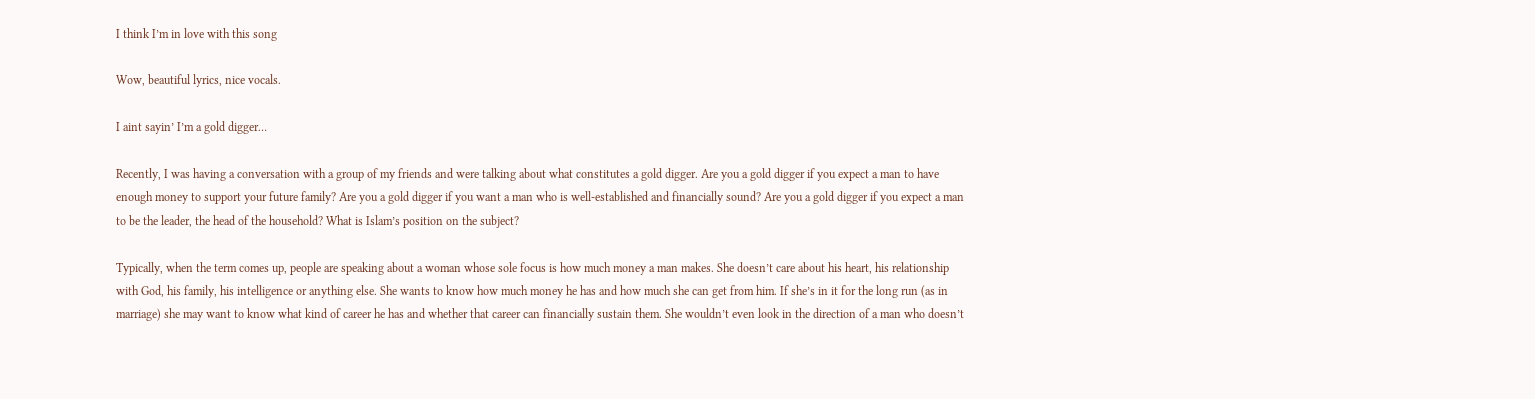I think I’m in love with this song

Wow, beautiful lyrics, nice vocals.

I aint sayin’ I’m a gold digger…

Recently, I was having a conversation with a group of my friends and were talking about what constitutes a gold digger. Are you a gold digger if you expect a man to have enough money to support your future family? Are you a gold digger if you want a man who is well-established and financially sound? Are you a gold digger if you expect a man to be the leader, the head of the household? What is Islam’s position on the subject?

Typically, when the term comes up, people are speaking about a woman whose sole focus is how much money a man makes. She doesn’t care about his heart, his relationship with God, his family, his intelligence or anything else. She wants to know how much money he has and how much she can get from him. If she’s in it for the long run (as in marriage) she may want to know what kind of career he has and whether that career can financially sustain them. She wouldn’t even look in the direction of a man who doesn’t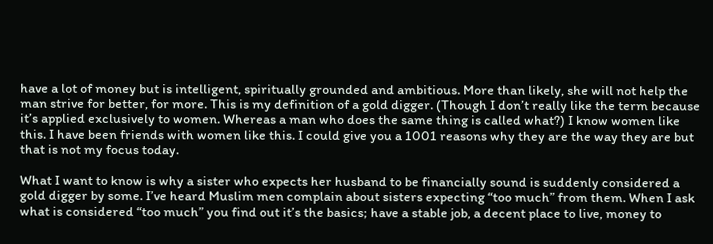have a lot of money but is intelligent, spiritually grounded and ambitious. More than likely, she will not help the man strive for better, for more. This is my definition of a gold digger. (Though I don’t really like the term because it’s applied exclusively to women. Whereas a man who does the same thing is called what?) I know women like this. I have been friends with women like this. I could give you a 1001 reasons why they are the way they are but that is not my focus today.

What I want to know is why a sister who expects her husband to be financially sound is suddenly considered a gold digger by some. I’ve heard Muslim men complain about sisters expecting “too much” from them. When I ask what is considered “too much” you find out it’s the basics; have a stable job, a decent place to live, money to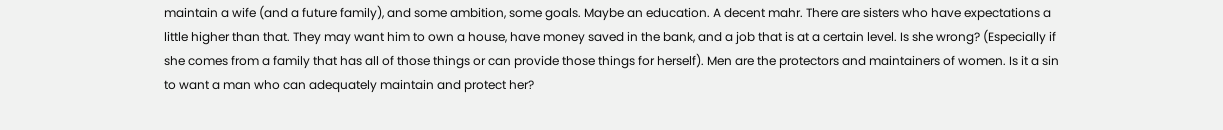maintain a wife (and a future family), and some ambition, some goals. Maybe an education. A decent mahr. There are sisters who have expectations a little higher than that. They may want him to own a house, have money saved in the bank, and a job that is at a certain level. Is she wrong? (Especially if she comes from a family that has all of those things or can provide those things for herself). Men are the protectors and maintainers of women. Is it a sin to want a man who can adequately maintain and protect her?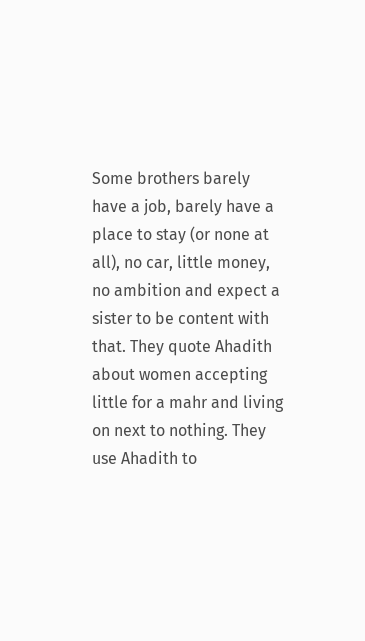Some brothers barely have a job, barely have a place to stay (or none at all), no car, little money, no ambition and expect a sister to be content with that. They quote Ahadith about women accepting little for a mahr and living on next to nothing. They use Ahadith to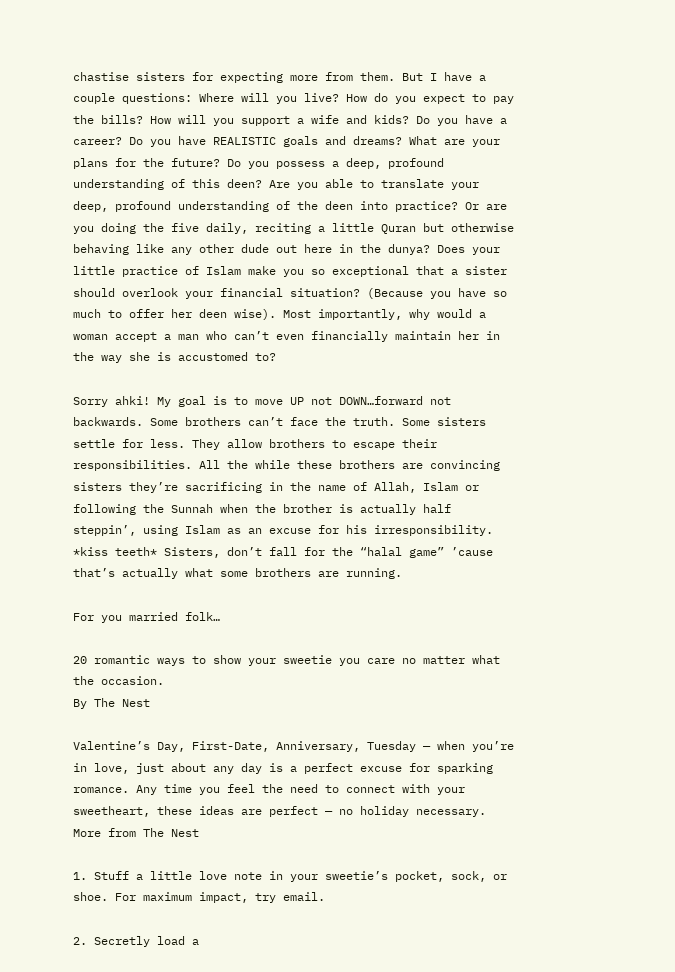chastise sisters for expecting more from them. But I have a couple questions: Where will you live? How do you expect to pay the bills? How will you support a wife and kids? Do you have a career? Do you have REALISTIC goals and dreams? What are your plans for the future? Do you possess a deep, profound understanding of this deen? Are you able to translate your deep, profound understanding of the deen into practice? Or are you doing the five daily, reciting a little Quran but otherwise behaving like any other dude out here in the dunya? Does your little practice of Islam make you so exceptional that a sister should overlook your financial situation? (Because you have so much to offer her deen wise). Most importantly, why would a woman accept a man who can’t even financially maintain her in the way she is accustomed to?

Sorry ahki! My goal is to move UP not DOWN…forward not backwards. Some brothers can’t face the truth. Some sisters settle for less. They allow brothers to escape their responsibilities. All the while these brothers are convincing sisters they’re sacrificing in the name of Allah, Islam or following the Sunnah when the brother is actually half steppin’, using Islam as an excuse for his irresponsibility. *kiss teeth* Sisters, don’t fall for the “halal game” ’cause that’s actually what some brothers are running.

For you married folk…

20 romantic ways to show your sweetie you care no matter what the occasion.
By The Nest

Valentine’s Day, First-Date, Anniversary, Tuesday — when you’re in love, just about any day is a perfect excuse for sparking romance. Any time you feel the need to connect with your sweetheart, these ideas are perfect — no holiday necessary.
More from The Nest

1. Stuff a little love note in your sweetie’s pocket, sock, or shoe. For maximum impact, try email.

2. Secretly load a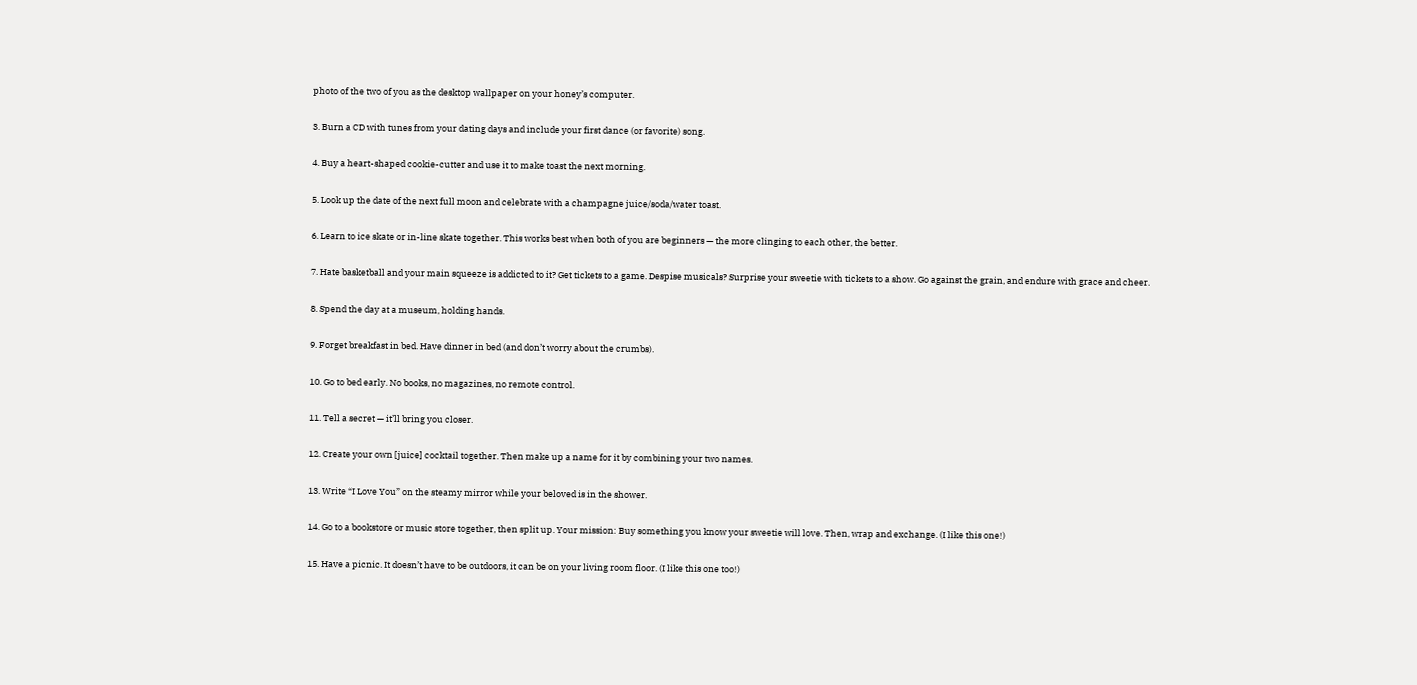photo of the two of you as the desktop wallpaper on your honey’s computer.

3. Burn a CD with tunes from your dating days and include your first dance (or favorite) song.

4. Buy a heart-shaped cookie-cutter and use it to make toast the next morning.

5. Look up the date of the next full moon and celebrate with a champagne juice/soda/water toast.

6. Learn to ice skate or in-line skate together. This works best when both of you are beginners — the more clinging to each other, the better.

7. Hate basketball and your main squeeze is addicted to it? Get tickets to a game. Despise musicals? Surprise your sweetie with tickets to a show. Go against the grain, and endure with grace and cheer.

8. Spend the day at a museum, holding hands.

9. Forget breakfast in bed. Have dinner in bed (and don’t worry about the crumbs).

10. Go to bed early. No books, no magazines, no remote control.

11. Tell a secret — it’ll bring you closer.

12. Create your own [juice] cocktail together. Then make up a name for it by combining your two names.

13. Write “I Love You” on the steamy mirror while your beloved is in the shower.

14. Go to a bookstore or music store together, then split up. Your mission: Buy something you know your sweetie will love. Then, wrap and exchange. (I like this one!)

15. Have a picnic. It doesn’t have to be outdoors, it can be on your living room floor. (I like this one too!)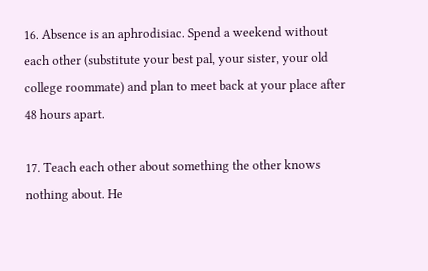16. Absence is an aphrodisiac. Spend a weekend without each other (substitute your best pal, your sister, your old college roommate) and plan to meet back at your place after 48 hours apart.

17. Teach each other about something the other knows nothing about. He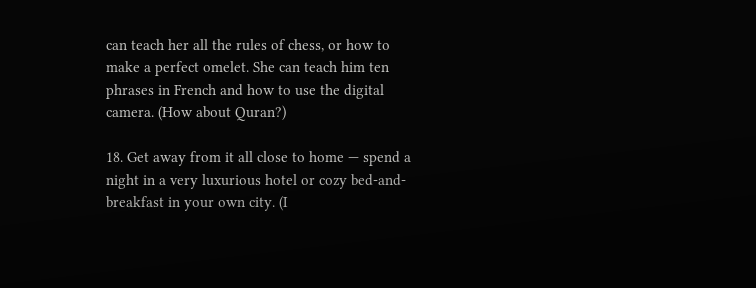can teach her all the rules of chess, or how to make a perfect omelet. She can teach him ten phrases in French and how to use the digital camera. (How about Quran?)

18. Get away from it all close to home — spend a night in a very luxurious hotel or cozy bed-and-breakfast in your own city. (I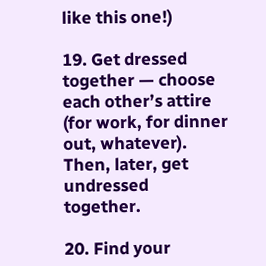like this one!)

19. Get dressed together — choose each other’s attire (for work, for dinner out, whatever). Then, later, get undressed together.

20. Find your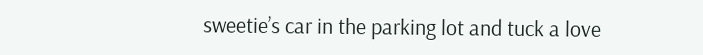sweetie’s car in the parking lot and tuck a love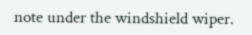note under the windshield wiper.